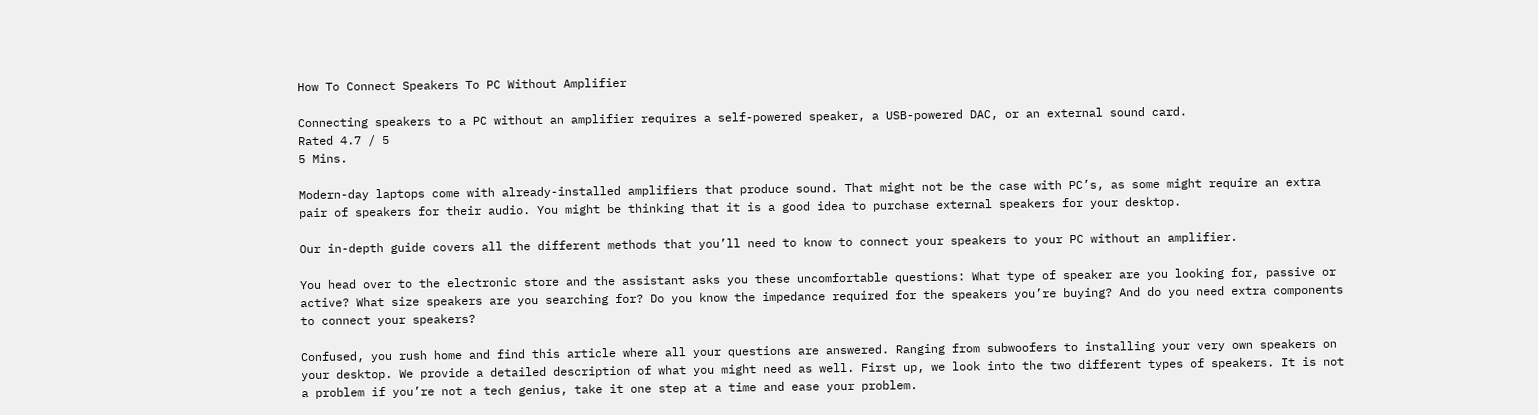How To Connect Speakers To PC Without Amplifier

Connecting speakers to a PC without an amplifier requires a self-powered speaker, a USB-powered DAC, or an external sound card.
Rated 4.7 / 5
5 Mins.

Modern-day laptops come with already-installed amplifiers that produce sound. That might not be the case with PC’s, as some might require an extra pair of speakers for their audio. You might be thinking that it is a good idea to purchase external speakers for your desktop.

Our in-depth guide covers all the different methods that you’ll need to know to connect your speakers to your PC without an amplifier.

You head over to the electronic store and the assistant asks you these uncomfortable questions: What type of speaker are you looking for, passive or active? What size speakers are you searching for? Do you know the impedance required for the speakers you’re buying? And do you need extra components to connect your speakers?

Confused, you rush home and find this article where all your questions are answered. Ranging from subwoofers to installing your very own speakers on your desktop. We provide a detailed description of what you might need as well. First up, we look into the two different types of speakers. It is not a problem if you’re not a tech genius, take it one step at a time and ease your problem.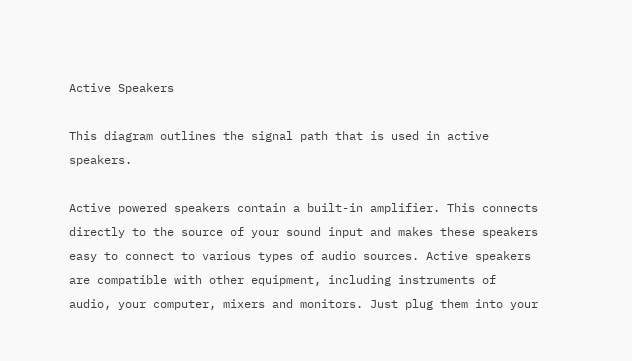Active Speakers

This diagram outlines the signal path that is used in active speakers.

Active powered speakers contain a built-in amplifier. This connects directly to the source of your sound input and makes these speakers easy to connect to various types of audio sources. Active speakers are compatible with other equipment, including instruments of audio, your computer, mixers and monitors. Just plug them into your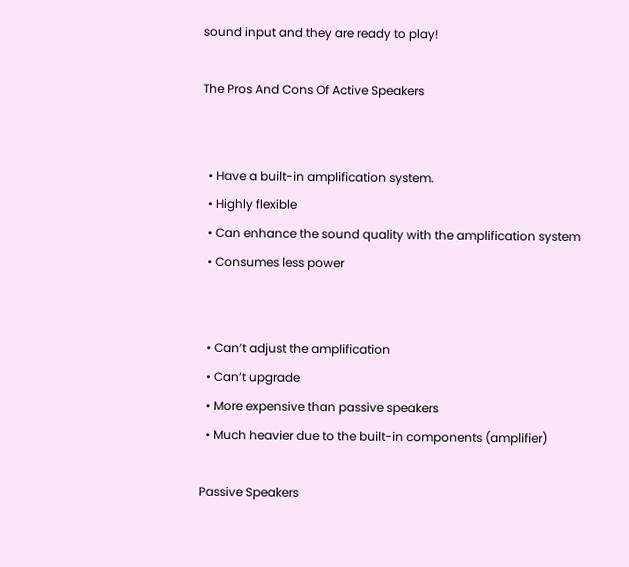sound input and they are ready to play!

The Pros And Cons Of Active Speakers


  • Have a built-in amplification system.
  • Highly flexible
  • Can enhance the sound quality with the amplification system
  • Consumes less power


  • Can’t adjust the amplification
  • Can’t upgrade
  • More expensive than passive speakers
  • Much heavier due to the built-in components (amplifier)

Passive Speakers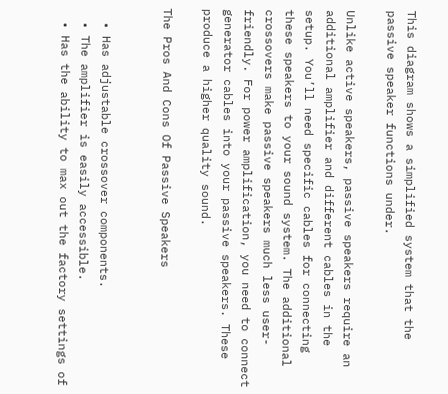This diagram shows a simplified system that the passive speaker functions under.

Unlike active speakers, passive speakers require an additional amplifier and different cables in the setup. You’ll need specific cables for connecting these speakers to your sound system. The additional crossovers make passive speakers much less user-friendly. For power amplification, you need to connect generator cables into your passive speakers. These produce a higher quality sound.

The Pros And Cons Of Passive Speakers


  • Has adjustable crossover components.
  • The amplifier is easily accessible.
  • Has the ability to max out the factory settings of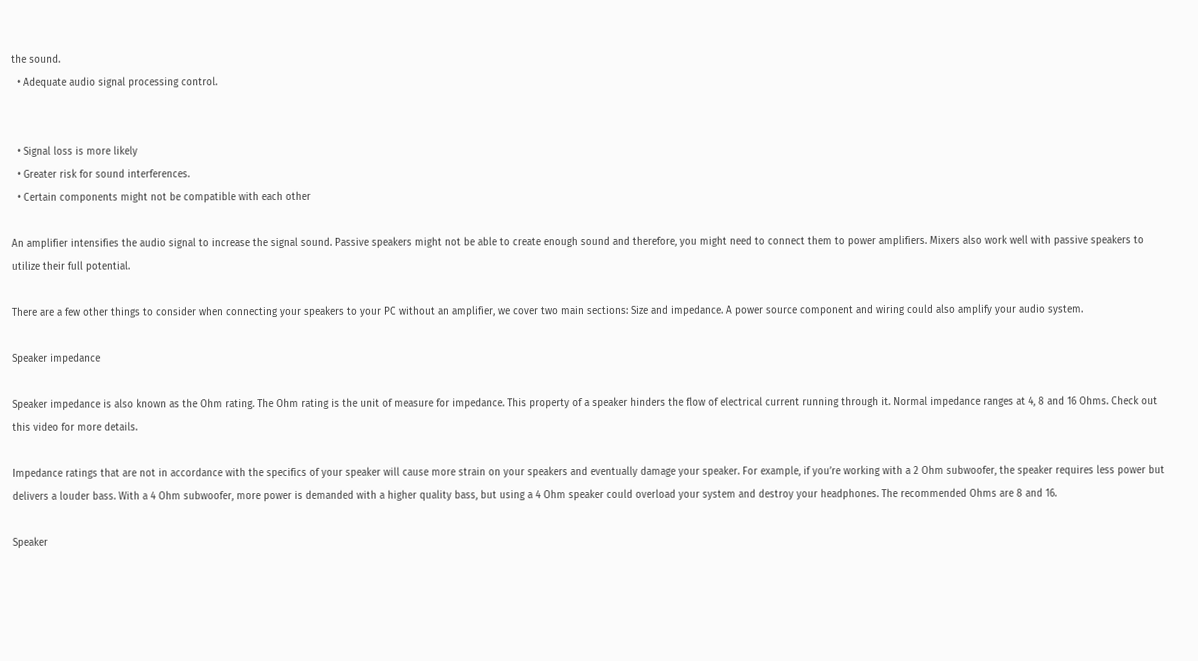the sound.
  • Adequate audio signal processing control.


  • Signal loss is more likely
  • Greater risk for sound interferences.
  • Certain components might not be compatible with each other

An amplifier intensifies the audio signal to increase the signal sound. Passive speakers might not be able to create enough sound and therefore, you might need to connect them to power amplifiers. Mixers also work well with passive speakers to utilize their full potential.

There are a few other things to consider when connecting your speakers to your PC without an amplifier, we cover two main sections: Size and impedance. A power source component and wiring could also amplify your audio system.

Speaker impedance

Speaker impedance is also known as the Ohm rating. The Ohm rating is the unit of measure for impedance. This property of a speaker hinders the flow of electrical current running through it. Normal impedance ranges at 4, 8 and 16 Ohms. Check out this video for more details.

Impedance ratings that are not in accordance with the specifics of your speaker will cause more strain on your speakers and eventually damage your speaker. For example, if you’re working with a 2 Ohm subwoofer, the speaker requires less power but delivers a louder bass. With a 4 Ohm subwoofer, more power is demanded with a higher quality bass, but using a 4 Ohm speaker could overload your system and destroy your headphones. The recommended Ohms are 8 and 16.

Speaker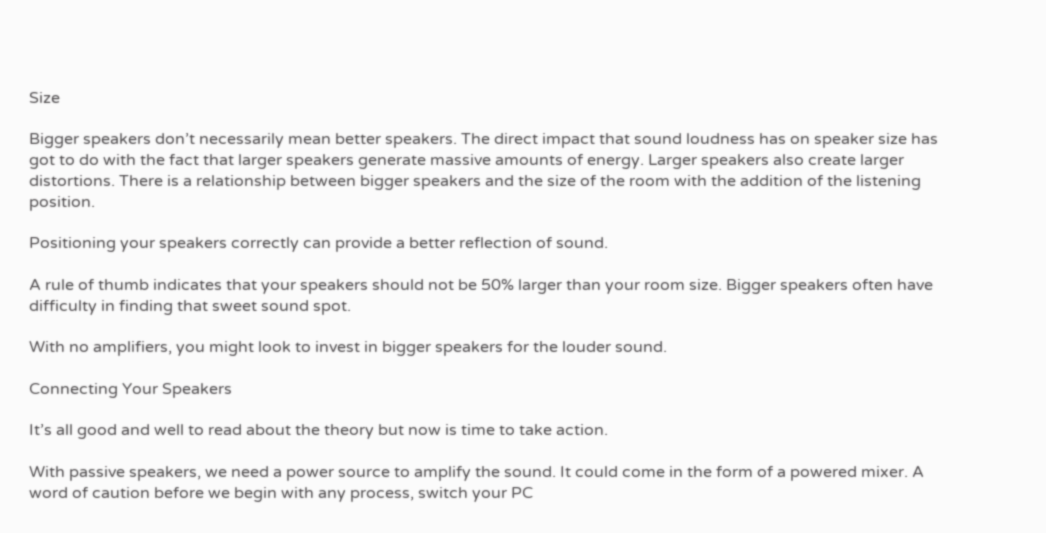Size

Bigger speakers don’t necessarily mean better speakers. The direct impact that sound loudness has on speaker size has got to do with the fact that larger speakers generate massive amounts of energy. Larger speakers also create larger distortions. There is a relationship between bigger speakers and the size of the room with the addition of the listening position.

Positioning your speakers correctly can provide a better reflection of sound.

A rule of thumb indicates that your speakers should not be 50% larger than your room size. Bigger speakers often have difficulty in finding that sweet sound spot.

With no amplifiers, you might look to invest in bigger speakers for the louder sound.

Connecting Your Speakers

It’s all good and well to read about the theory but now is time to take action.

With passive speakers, we need a power source to amplify the sound. It could come in the form of a powered mixer. A word of caution before we begin with any process, switch your PC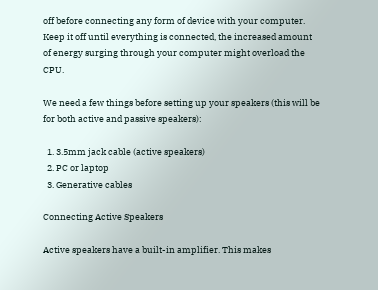off before connecting any form of device with your computer. Keep it off until everything is connected, the increased amount of energy surging through your computer might overload the CPU.

We need a few things before setting up your speakers (this will be for both active and passive speakers):

  1. 3.5mm jack cable (active speakers)
  2. PC or laptop
  3. Generative cables

Connecting Active Speakers

Active speakers have a built-in amplifier. This makes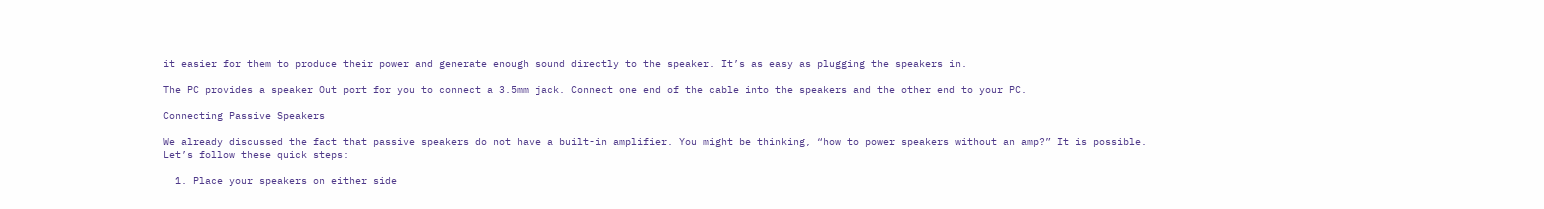it easier for them to produce their power and generate enough sound directly to the speaker. It’s as easy as plugging the speakers in.

The PC provides a speaker Out port for you to connect a 3.5mm jack. Connect one end of the cable into the speakers and the other end to your PC.

Connecting Passive Speakers

We already discussed the fact that passive speakers do not have a built-in amplifier. You might be thinking, “how to power speakers without an amp?” It is possible. Let’s follow these quick steps:

  1. Place your speakers on either side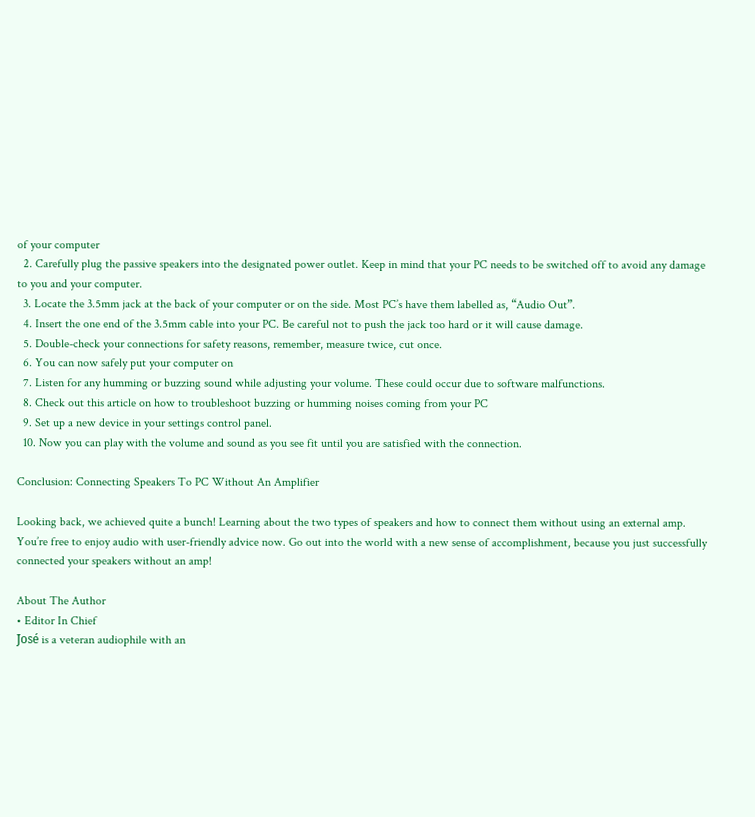of your computer
  2. Carefully plug the passive speakers into the designated power outlet. Keep in mind that your PC needs to be switched off to avoid any damage to you and your computer.
  3. Locate the 3.5mm jack at the back of your computer or on the side. Most PC’s have them labelled as, “Audio Out”.
  4. Insert the one end of the 3.5mm cable into your PC. Be careful not to push the jack too hard or it will cause damage.
  5. Double-check your connections for safety reasons, remember, measure twice, cut once.
  6. You can now safely put your computer on
  7. Listen for any humming or buzzing sound while adjusting your volume. These could occur due to software malfunctions.
  8. Check out this article on how to troubleshoot buzzing or humming noises coming from your PC
  9. Set up a new device in your settings control panel.
  10. Now you can play with the volume and sound as you see fit until you are satisfied with the connection.

Conclusion: Connecting Speakers To PC Without An Amplifier

Looking back, we achieved quite a bunch! Learning about the two types of speakers and how to connect them without using an external amp. You’re free to enjoy audio with user-friendly advice now. Go out into the world with a new sense of accomplishment, because you just successfully connected your speakers without an amp!

About The Author
• Editor In Chief
José is a veteran audiophile with an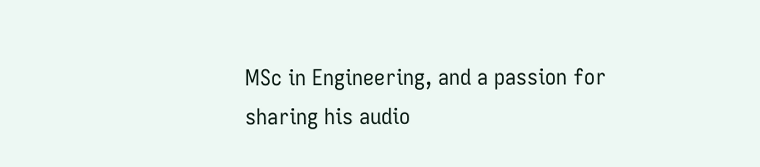MSc in Engineering, and a passion for sharing his audio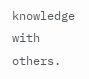knowledge with others.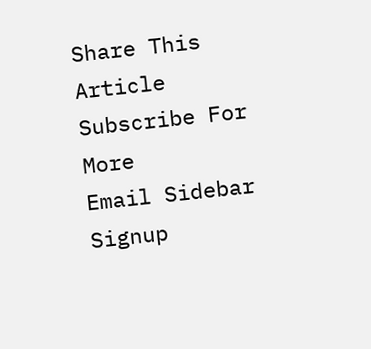Share This Article
Subscribe For More
Email Sidebar Signup